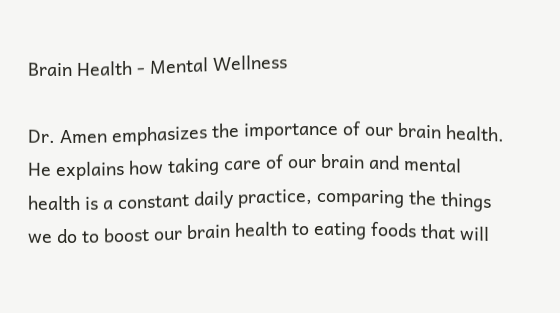Brain Health - Mental Wellness

Dr. Amen emphasizes the importance of our brain health. He explains how taking care of our brain and mental health is a constant daily practice, comparing the things we do to boost our brain health to eating foods that will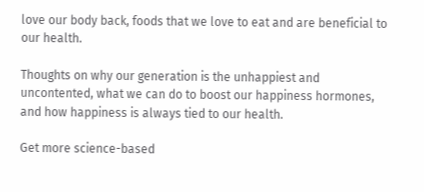love our body back, foods that we love to eat and are beneficial to our health.

Thoughts on why our generation is the unhappiest and uncontented, what we can do to boost our happiness hormones, and how happiness is always tied to our health.

Get more science-based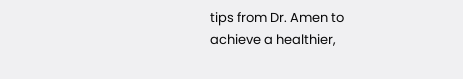tips from Dr. Amen to achieve a healthier,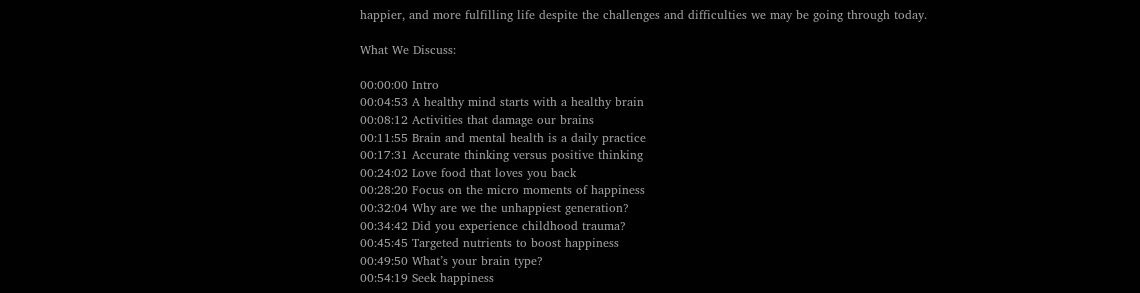happier, and more fulfilling life despite the challenges and difficulties we may be going through today.

What We Discuss:

00:00:00 Intro
00:04:53 A healthy mind starts with a healthy brain
00:08:12 Activities that damage our brains
00:11:55 Brain and mental health is a daily practice
00:17:31 Accurate thinking versus positive thinking
00:24:02 Love food that loves you back
00:28:20 Focus on the micro moments of happiness
00:32:04 Why are we the unhappiest generation?
00:34:42 Did you experience childhood trauma?
00:45:45 Targeted nutrients to boost happiness
00:49:50 What’s your brain type?
00:54:19 Seek happiness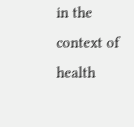in the context of health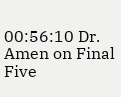00:56:10 Dr. Amen on Final Five